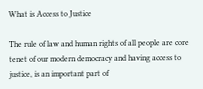What is Access to Justice

The rule of law and human rights of all people are core tenet of our modern democracy and having access to justice, is an important part of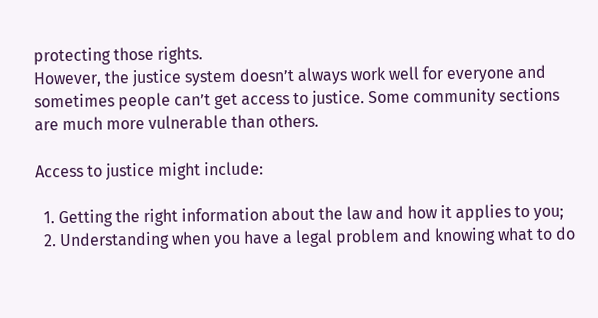protecting those rights.
However, the justice system doesn’t always work well for everyone and sometimes people can’t get access to justice. Some community sections are much more vulnerable than others.

Access to justice might include:

  1. Getting the right information about the law and how it applies to you;
  2. Understanding when you have a legal problem and knowing what to do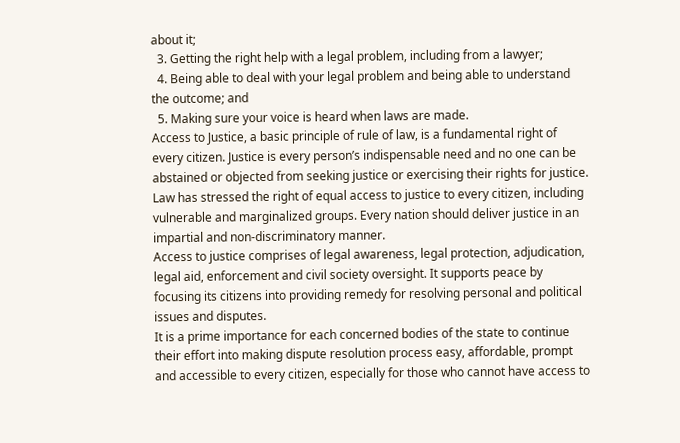about it;
  3. Getting the right help with a legal problem, including from a lawyer;
  4. Being able to deal with your legal problem and being able to understand the outcome; and
  5. Making sure your voice is heard when laws are made.
Access to Justice, a basic principle of rule of law, is a fundamental right of every citizen. Justice is every person’s indispensable need and no one can be abstained or objected from seeking justice or exercising their rights for justice.
Law has stressed the right of equal access to justice to every citizen, including vulnerable and marginalized groups. Every nation should deliver justice in an impartial and non-discriminatory manner.
Access to justice comprises of legal awareness, legal protection, adjudication, legal aid, enforcement and civil society oversight. It supports peace by focusing its citizens into providing remedy for resolving personal and political issues and disputes.
It is a prime importance for each concerned bodies of the state to continue their effort into making dispute resolution process easy, affordable, prompt and accessible to every citizen, especially for those who cannot have access to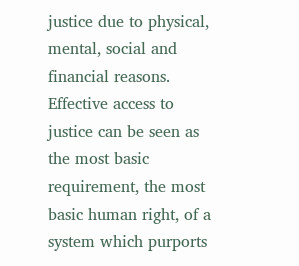justice due to physical, mental, social and financial reasons.
Effective access to justice can be seen as the most basic requirement, the most basic human right, of a system which purports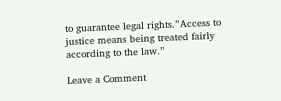to guarantee legal rights.”Access to justice means being treated fairly according to the law.”

Leave a Comment